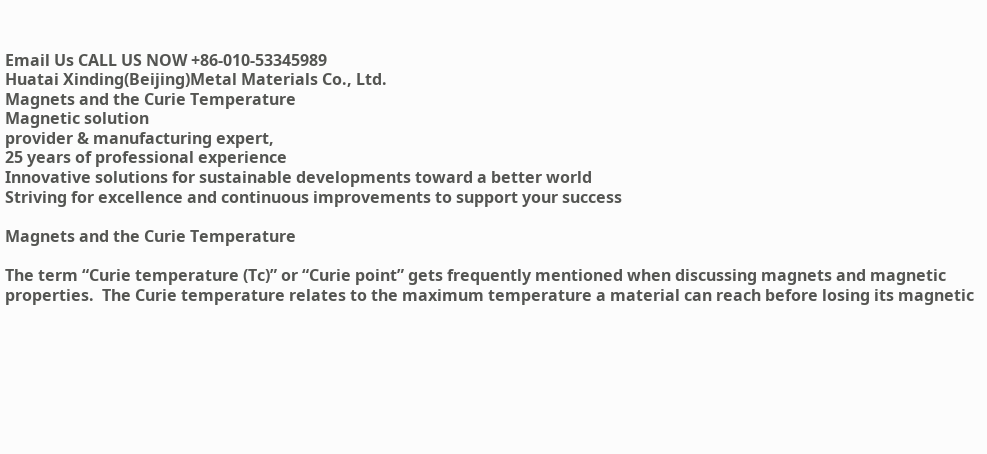Email Us CALL US NOW +86-010-53345989
Huatai Xinding(Beijing)Metal Materials Co., Ltd.
Magnets and the Curie Temperature
Magnetic solution
provider & manufacturing expert,
25 years of professional experience
Innovative solutions for sustainable developments toward a better world
Striving for excellence and continuous improvements to support your success

Magnets and the Curie Temperature

The term “Curie temperature (Tc)” or “Curie point” gets frequently mentioned when discussing magnets and magnetic properties.  The Curie temperature relates to the maximum temperature a material can reach before losing its magnetic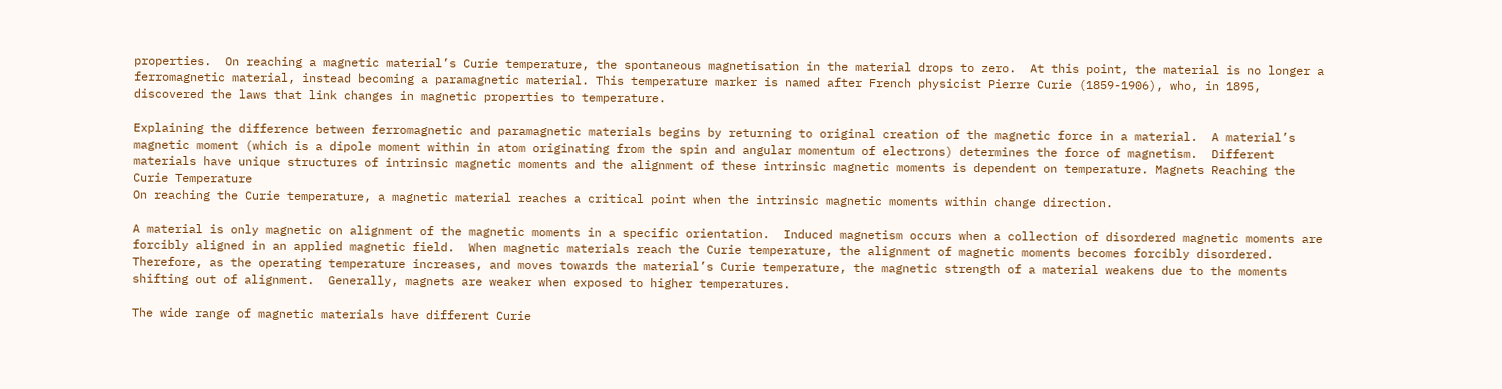properties.  On reaching a magnetic material’s Curie temperature, the spontaneous magnetisation in the material drops to zero.  At this point, the material is no longer a ferromagnetic material, instead becoming a paramagnetic material. This temperature marker is named after French physicist Pierre Curie (1859-1906), who, in 1895, discovered the laws that link changes in magnetic properties to temperature.

Explaining the difference between ferromagnetic and paramagnetic materials begins by returning to original creation of the magnetic force in a material.  A material’s magnetic moment (which is a dipole moment within in atom originating from the spin and angular momentum of electrons) determines the force of magnetism.  Different materials have unique structures of intrinsic magnetic moments and the alignment of these intrinsic magnetic moments is dependent on temperature. Magnets Reaching the Curie Temperature
On reaching the Curie temperature, a magnetic material reaches a critical point when the intrinsic magnetic moments within change direction.

A material is only magnetic on alignment of the magnetic moments in a specific orientation.  Induced magnetism occurs when a collection of disordered magnetic moments are forcibly aligned in an applied magnetic field.  When magnetic materials reach the Curie temperature, the alignment of magnetic moments becomes forcibly disordered.  Therefore, as the operating temperature increases, and moves towards the material’s Curie temperature, the magnetic strength of a material weakens due to the moments shifting out of alignment.  Generally, magnets are weaker when exposed to higher temperatures.

The wide range of magnetic materials have different Curie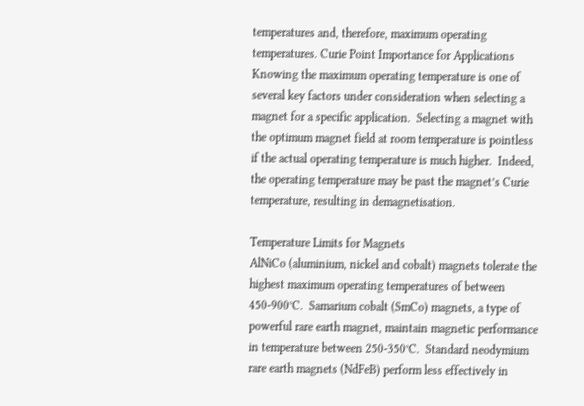temperatures and, therefore, maximum operating temperatures. Curie Point Importance for Applications
Knowing the maximum operating temperature is one of several key factors under consideration when selecting a magnet for a specific application.  Selecting a magnet with the optimum magnet field at room temperature is pointless if the actual operating temperature is much higher.  Indeed, the operating temperature may be past the magnet’s Curie temperature, resulting in demagnetisation.

Temperature Limits for Magnets
AlNiCo (aluminium, nickel and cobalt) magnets tolerate the highest maximum operating temperatures of between 450-900°C.  Samarium cobalt (SmCo) magnets, a type of powerful rare earth magnet, maintain magnetic performance in temperature between 250-350°C.  Standard neodymium rare earth magnets (NdFeB) perform less effectively in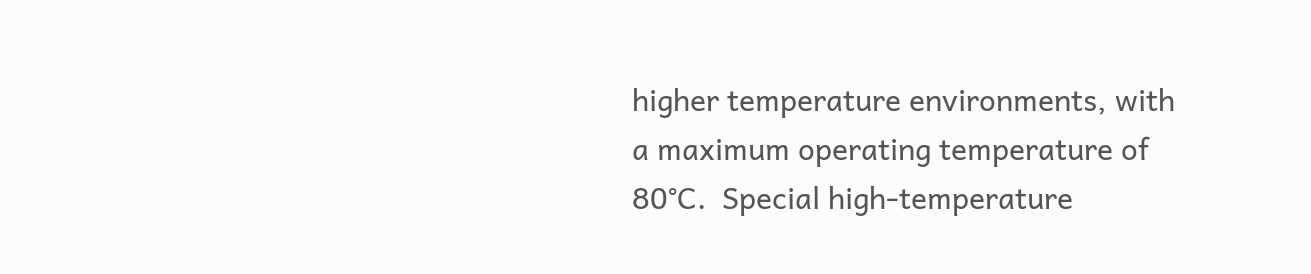higher temperature environments, with a maximum operating temperature of 80°C.  Special high-temperature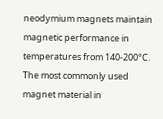neodymium magnets maintain magnetic performance in temperatures from 140-200°C.  The most commonly used magnet material in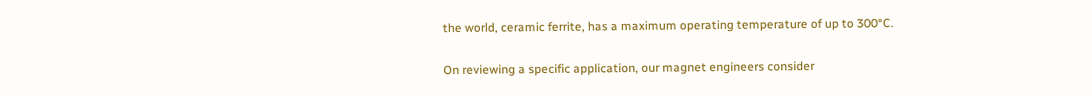the world, ceramic ferrite, has a maximum operating temperature of up to 300°C.

On reviewing a specific application, our magnet engineers consider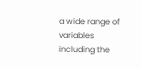a wide range of variables including the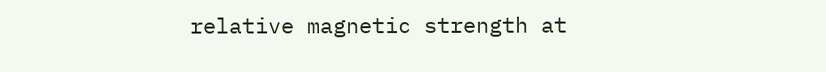relative magnetic strength at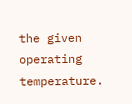the given operating temperature.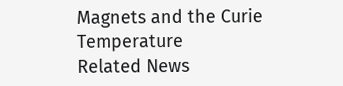Magnets and the Curie Temperature
Related News